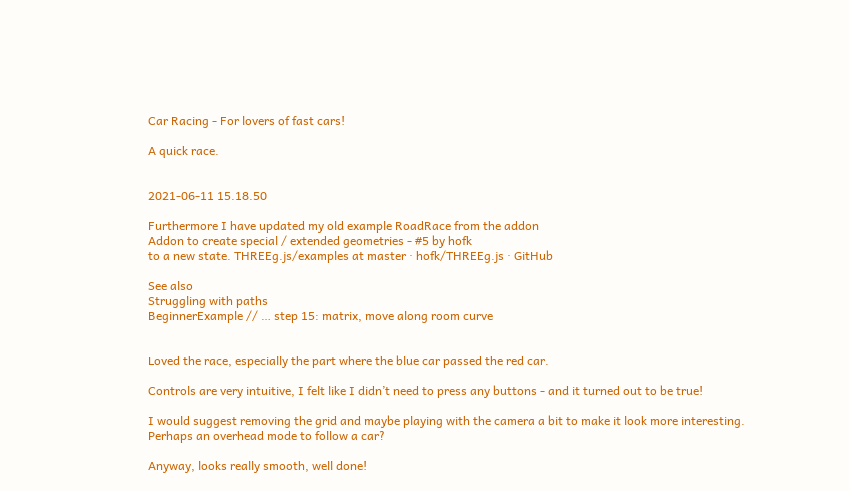Car Racing - For lovers of fast cars!

A quick race.


2021-06-11 15.18.50

Furthermore I have updated my old example RoadRace from the addon
Addon to create special / extended geometries - #5 by hofk
to a new state. THREEg.js/examples at master · hofk/THREEg.js · GitHub

See also
Struggling with paths
BeginnerExample // … step 15: matrix, move along room curve


Loved the race, especially the part where the blue car passed the red car.

Controls are very intuitive, I felt like I didn’t need to press any buttons - and it turned out to be true!

I would suggest removing the grid and maybe playing with the camera a bit to make it look more interesting. Perhaps an overhead mode to follow a car?

Anyway, looks really smooth, well done!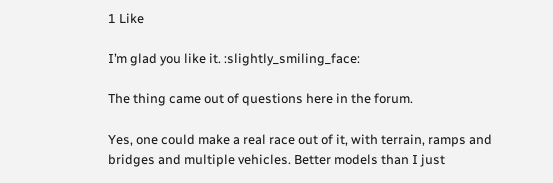1 Like

I’m glad you like it. :slightly_smiling_face:

The thing came out of questions here in the forum.

Yes, one could make a real race out of it, with terrain, ramps and bridges and multiple vehicles. Better models than I just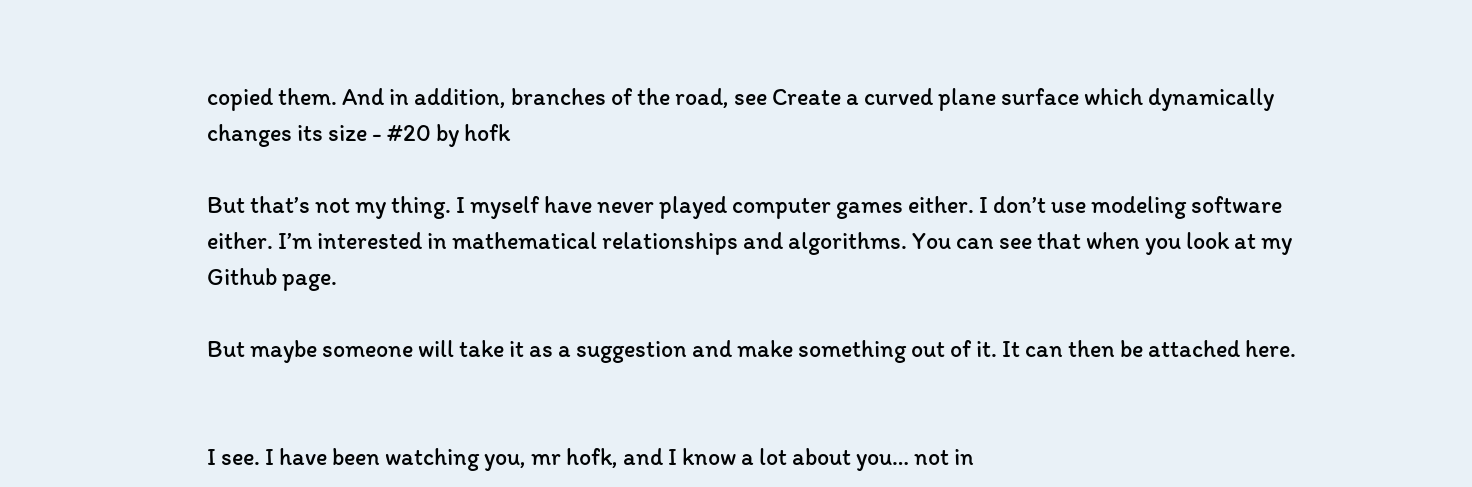copied them. And in addition, branches of the road, see Create a curved plane surface which dynamically changes its size - #20 by hofk

But that’s not my thing. I myself have never played computer games either. I don’t use modeling software either. I’m interested in mathematical relationships and algorithms. You can see that when you look at my Github page.

But maybe someone will take it as a suggestion and make something out of it. It can then be attached here.


I see. I have been watching you, mr hofk, and I know a lot about you… not in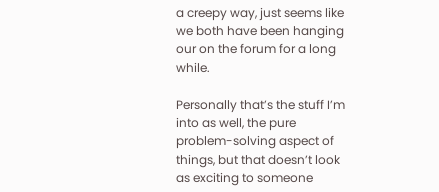a creepy way, just seems like we both have been hanging our on the forum for a long while.

Personally that’s the stuff I’m into as well, the pure problem-solving aspect of things, but that doesn’t look as exciting to someone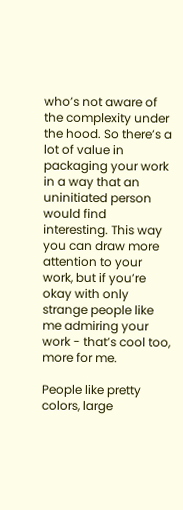who’s not aware of the complexity under the hood. So there’s a lot of value in packaging your work in a way that an uninitiated person would find interesting. This way you can draw more attention to your work, but if you’re okay with only strange people like me admiring your work - that’s cool too, more for me.

People like pretty colors, large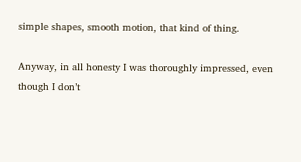simple shapes, smooth motion, that kind of thing.

Anyway, in all honesty I was thoroughly impressed, even though I don’t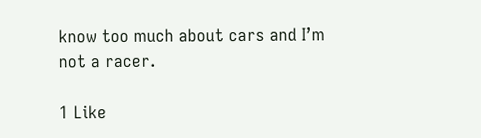know too much about cars and I’m not a racer.

1 Like